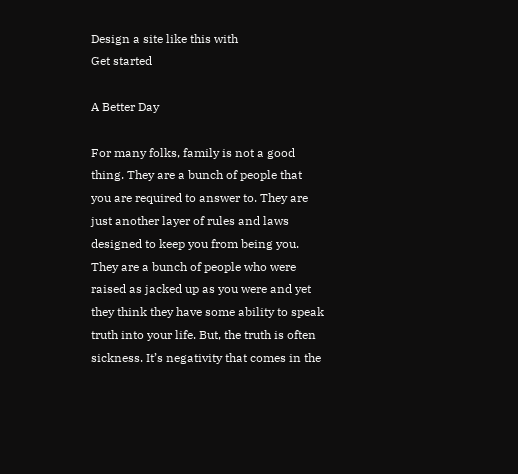Design a site like this with
Get started

A Better Day

For many folks, family is not a good thing. They are a bunch of people that you are required to answer to. They are just another layer of rules and laws designed to keep you from being you. They are a bunch of people who were raised as jacked up as you were and yet they think they have some ability to speak truth into your life. But, the truth is often sickness. It’s negativity that comes in the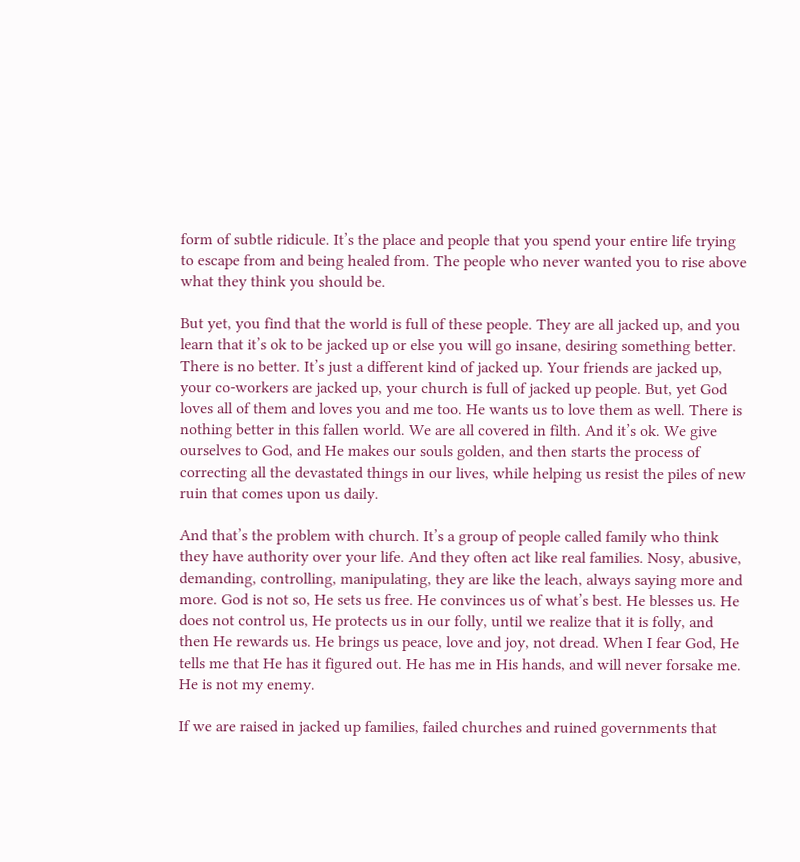form of subtle ridicule. It’s the place and people that you spend your entire life trying to escape from and being healed from. The people who never wanted you to rise above what they think you should be.

But yet, you find that the world is full of these people. They are all jacked up, and you learn that it’s ok to be jacked up or else you will go insane, desiring something better. There is no better. It’s just a different kind of jacked up. Your friends are jacked up, your co-workers are jacked up, your church is full of jacked up people. But, yet God loves all of them and loves you and me too. He wants us to love them as well. There is nothing better in this fallen world. We are all covered in filth. And it’s ok. We give ourselves to God, and He makes our souls golden, and then starts the process of correcting all the devastated things in our lives, while helping us resist the piles of new ruin that comes upon us daily.

And that’s the problem with church. It’s a group of people called family who think they have authority over your life. And they often act like real families. Nosy, abusive, demanding, controlling, manipulating, they are like the leach, always saying more and more. God is not so, He sets us free. He convinces us of what’s best. He blesses us. He does not control us, He protects us in our folly, until we realize that it is folly, and then He rewards us. He brings us peace, love and joy, not dread. When I fear God, He tells me that He has it figured out. He has me in His hands, and will never forsake me. He is not my enemy.

If we are raised in jacked up families, failed churches and ruined governments that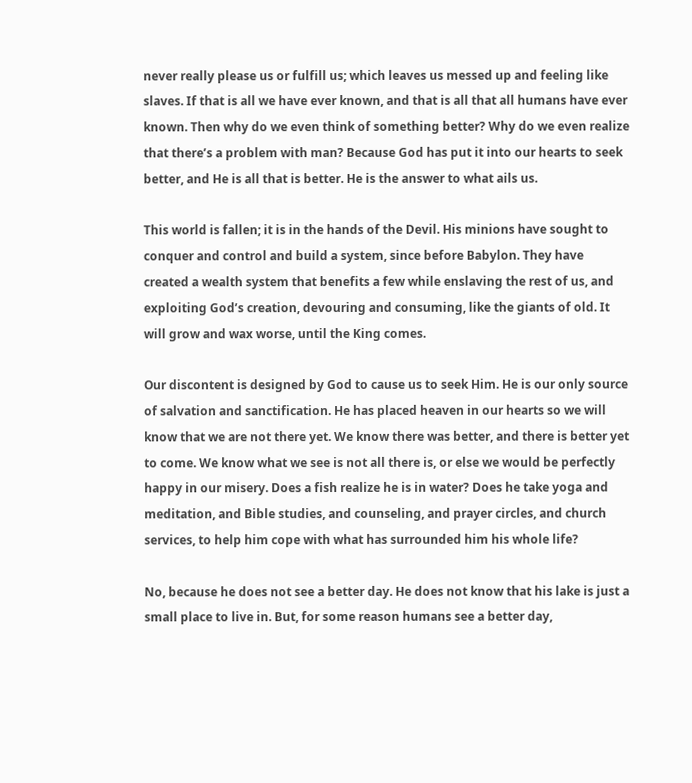never really please us or fulfill us; which leaves us messed up and feeling like slaves. If that is all we have ever known, and that is all that all humans have ever known. Then why do we even think of something better? Why do we even realize that there’s a problem with man? Because God has put it into our hearts to seek better, and He is all that is better. He is the answer to what ails us.

This world is fallen; it is in the hands of the Devil. His minions have sought to conquer and control and build a system, since before Babylon. They have created a wealth system that benefits a few while enslaving the rest of us, and exploiting God’s creation, devouring and consuming, like the giants of old. It will grow and wax worse, until the King comes.

Our discontent is designed by God to cause us to seek Him. He is our only source of salvation and sanctification. He has placed heaven in our hearts so we will know that we are not there yet. We know there was better, and there is better yet to come. We know what we see is not all there is, or else we would be perfectly happy in our misery. Does a fish realize he is in water? Does he take yoga and meditation, and Bible studies, and counseling, and prayer circles, and church services, to help him cope with what has surrounded him his whole life?

No, because he does not see a better day. He does not know that his lake is just a small place to live in. But, for some reason humans see a better day,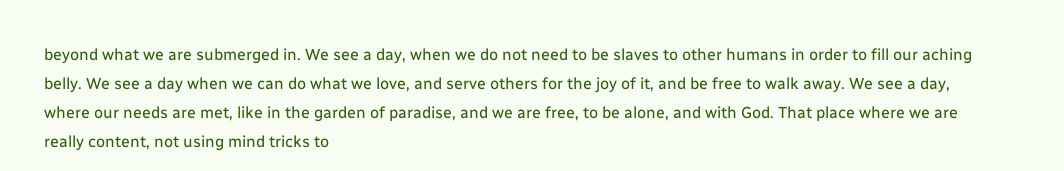beyond what we are submerged in. We see a day, when we do not need to be slaves to other humans in order to fill our aching belly. We see a day when we can do what we love, and serve others for the joy of it, and be free to walk away. We see a day, where our needs are met, like in the garden of paradise, and we are free, to be alone, and with God. That place where we are really content, not using mind tricks to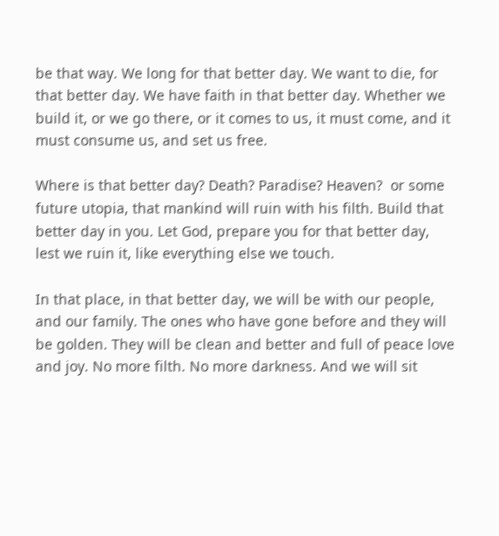be that way. We long for that better day. We want to die, for that better day. We have faith in that better day. Whether we build it, or we go there, or it comes to us, it must come, and it must consume us, and set us free.

Where is that better day? Death? Paradise? Heaven?  or some future utopia, that mankind will ruin with his filth. Build that better day in you. Let God, prepare you for that better day, lest we ruin it, like everything else we touch.

In that place, in that better day, we will be with our people, and our family. The ones who have gone before and they will be golden. They will be clean and better and full of peace love and joy. No more filth. No more darkness. And we will sit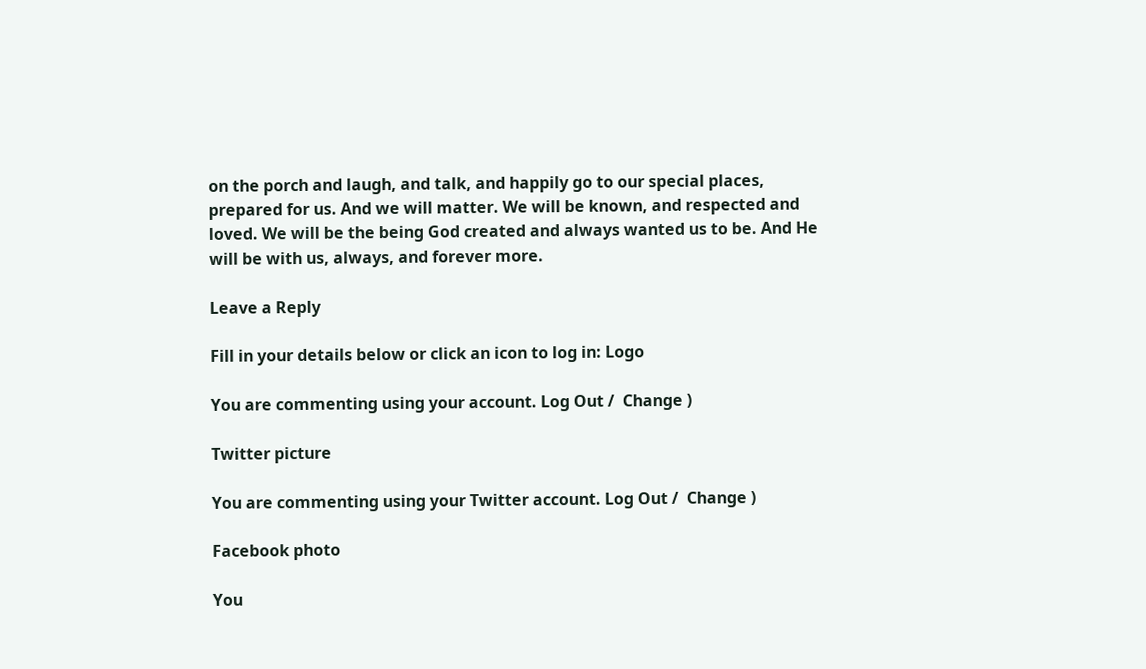on the porch and laugh, and talk, and happily go to our special places, prepared for us. And we will matter. We will be known, and respected and loved. We will be the being God created and always wanted us to be. And He will be with us, always, and forever more.

Leave a Reply

Fill in your details below or click an icon to log in: Logo

You are commenting using your account. Log Out /  Change )

Twitter picture

You are commenting using your Twitter account. Log Out /  Change )

Facebook photo

You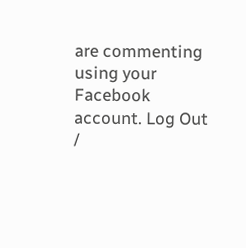are commenting using your Facebook account. Log Out /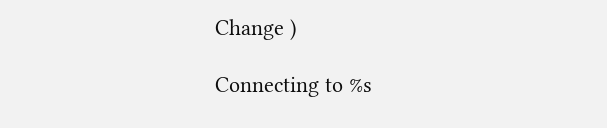Change )

Connecting to %s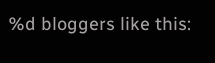%d bloggers like this: